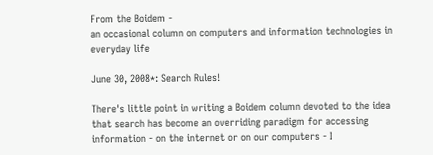From the Boidem -
an occasional column on computers and information technologies in everyday life

June 30, 2008*: Search Rules!

There's little point in writing a Boidem column devoted to the idea that search has become an overriding paradigm for accessing information - on the internet or on our computers - I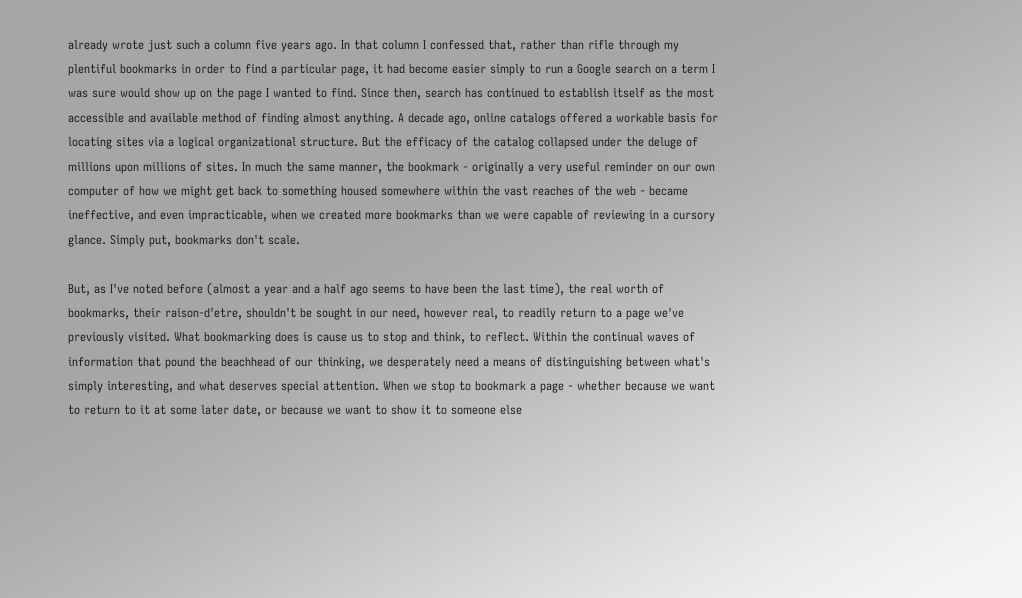already wrote just such a column five years ago. In that column I confessed that, rather than rifle through my plentiful bookmarks in order to find a particular page, it had become easier simply to run a Google search on a term I was sure would show up on the page I wanted to find. Since then, search has continued to establish itself as the most accessible and available method of finding almost anything. A decade ago, online catalogs offered a workable basis for locating sites via a logical organizational structure. But the efficacy of the catalog collapsed under the deluge of millions upon millions of sites. In much the same manner, the bookmark - originally a very useful reminder on our own computer of how we might get back to something housed somewhere within the vast reaches of the web - became ineffective, and even impracticable, when we created more bookmarks than we were capable of reviewing in a cursory glance. Simply put, bookmarks don't scale.

But, as I've noted before (almost a year and a half ago seems to have been the last time), the real worth of bookmarks, their raison-d'etre, shouldn't be sought in our need, however real, to readily return to a page we've previously visited. What bookmarking does is cause us to stop and think, to reflect. Within the continual waves of information that pound the beachhead of our thinking, we desperately need a means of distinguishing between what's simply interesting, and what deserves special attention. When we stop to bookmark a page - whether because we want to return to it at some later date, or because we want to show it to someone else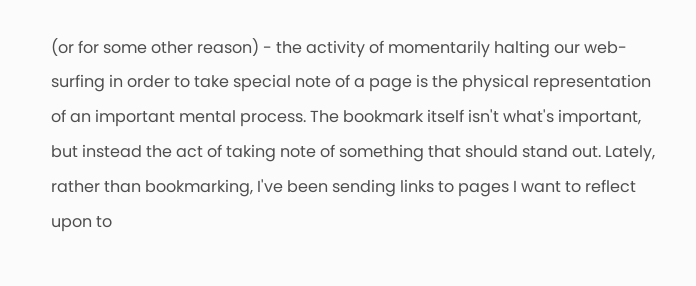(or for some other reason) - the activity of momentarily halting our web-surfing in order to take special note of a page is the physical representation of an important mental process. The bookmark itself isn't what's important, but instead the act of taking note of something that should stand out. Lately, rather than bookmarking, I've been sending links to pages I want to reflect upon to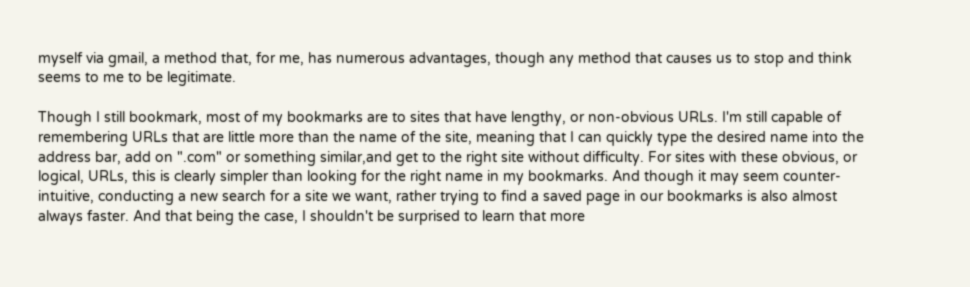myself via gmail, a method that, for me, has numerous advantages, though any method that causes us to stop and think seems to me to be legitimate.

Though I still bookmark, most of my bookmarks are to sites that have lengthy, or non-obvious URLs. I'm still capable of remembering URLs that are little more than the name of the site, meaning that I can quickly type the desired name into the address bar, add on ".com" or something similar,and get to the right site without difficulty. For sites with these obvious, or logical, URLs, this is clearly simpler than looking for the right name in my bookmarks. And though it may seem counter-intuitive, conducting a new search for a site we want, rather trying to find a saved page in our bookmarks is also almost always faster. And that being the case, I shouldn't be surprised to learn that more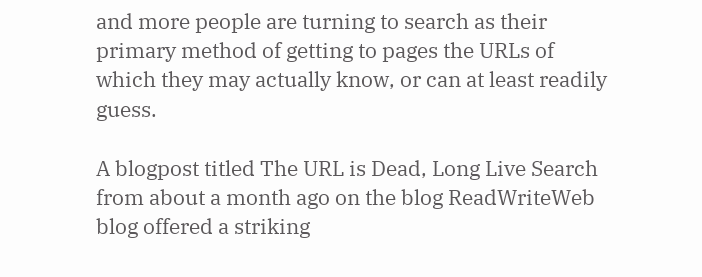and more people are turning to search as their primary method of getting to pages the URLs of which they may actually know, or can at least readily guess.

A blogpost titled The URL is Dead, Long Live Search from about a month ago on the blog ReadWriteWeb blog offered a striking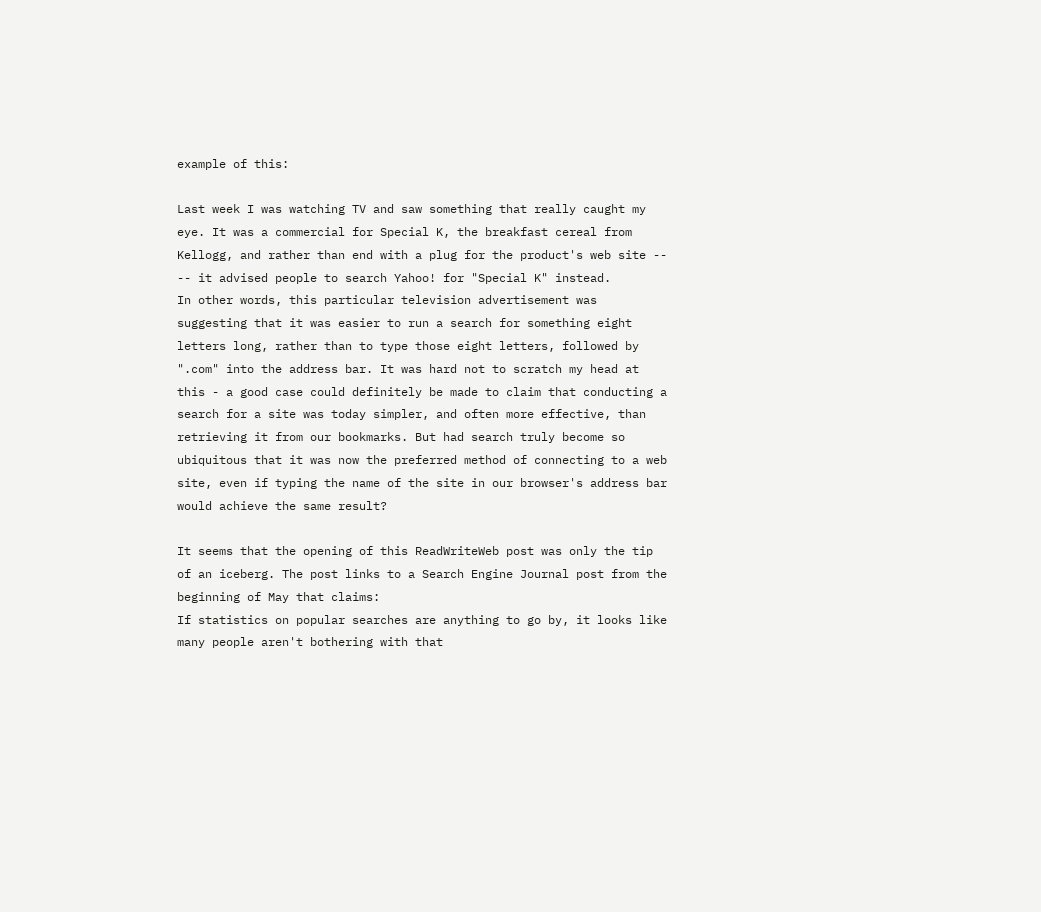example of this:

Last week I was watching TV and saw something that really caught my eye. It was a commercial for Special K, the breakfast cereal from Kellogg, and rather than end with a plug for the product's web site -- -- it advised people to search Yahoo! for "Special K" instead.
In other words, this particular television advertisement was suggesting that it was easier to run a search for something eight letters long, rather than to type those eight letters, followed by ".com" into the address bar. It was hard not to scratch my head at this - a good case could definitely be made to claim that conducting a search for a site was today simpler, and often more effective, than retrieving it from our bookmarks. But had search truly become so ubiquitous that it was now the preferred method of connecting to a web site, even if typing the name of the site in our browser's address bar would achieve the same result?

It seems that the opening of this ReadWriteWeb post was only the tip of an iceberg. The post links to a Search Engine Journal post from the beginning of May that claims:
If statistics on popular searches are anything to go by, it looks like many people aren't bothering with that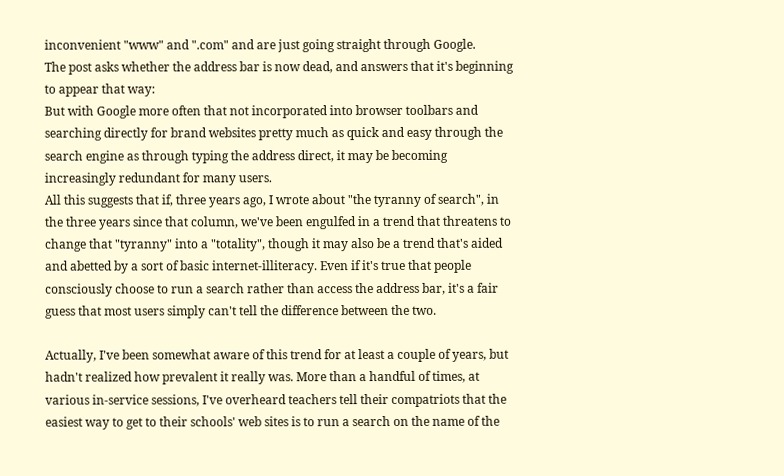inconvenient "www" and ".com" and are just going straight through Google.
The post asks whether the address bar is now dead, and answers that it's beginning to appear that way:
But with Google more often that not incorporated into browser toolbars and searching directly for brand websites pretty much as quick and easy through the search engine as through typing the address direct, it may be becoming increasingly redundant for many users.
All this suggests that if, three years ago, I wrote about "the tyranny of search", in the three years since that column, we've been engulfed in a trend that threatens to change that "tyranny" into a "totality", though it may also be a trend that's aided and abetted by a sort of basic internet-illiteracy. Even if it's true that people consciously choose to run a search rather than access the address bar, it's a fair guess that most users simply can't tell the difference between the two.

Actually, I've been somewhat aware of this trend for at least a couple of years, but hadn't realized how prevalent it really was. More than a handful of times, at various in-service sessions, I've overheard teachers tell their compatriots that the easiest way to get to their schools' web sites is to run a search on the name of the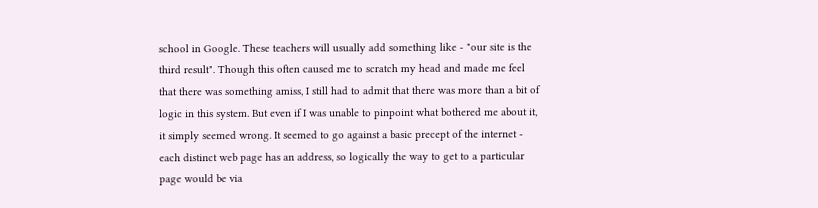school in Google. These teachers will usually add something like - "our site is the third result". Though this often caused me to scratch my head and made me feel that there was something amiss, I still had to admit that there was more than a bit of logic in this system. But even if I was unable to pinpoint what bothered me about it, it simply seemed wrong. It seemed to go against a basic precept of the internet - each distinct web page has an address, so logically the way to get to a particular page would be via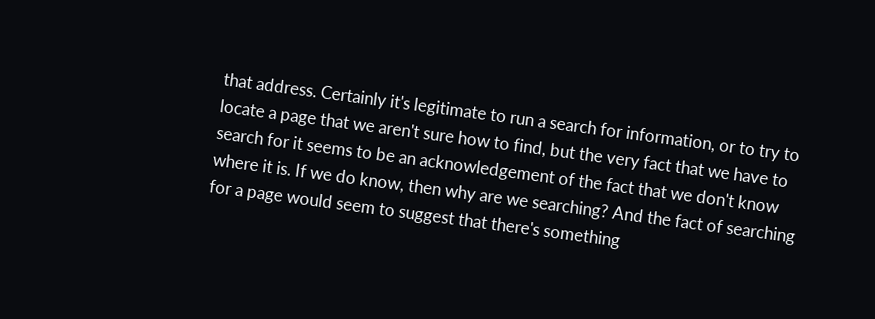that address. Certainly it's legitimate to run a search for information, or to try to locate a page that we aren't sure how to find, but the very fact that we have to search for it seems to be an acknowledgement of the fact that we don't know where it is. If we do know, then why are we searching? And the fact of searching for a page would seem to suggest that there's something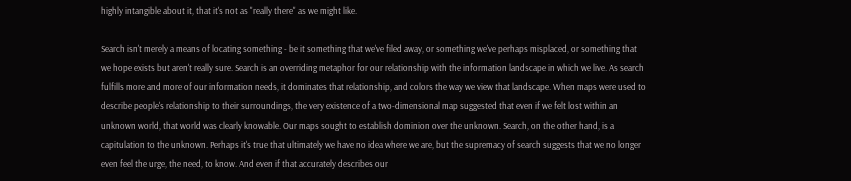highly intangible about it, that it's not as "really there" as we might like.

Search isn't merely a means of locating something - be it something that we've filed away, or something we've perhaps misplaced, or something that we hope exists but aren't really sure. Search is an overriding metaphor for our relationship with the information landscape in which we live. As search fulfills more and more of our information needs, it dominates that relationship, and colors the way we view that landscape. When maps were used to describe people's relationship to their surroundings, the very existence of a two-dimensional map suggested that even if we felt lost within an unknown world, that world was clearly knowable. Our maps sought to establish dominion over the unknown. Search, on the other hand, is a capitulation to the unknown. Perhaps it's true that ultimately we have no idea where we are, but the supremacy of search suggests that we no longer even feel the urge, the need, to know. And even if that accurately describes our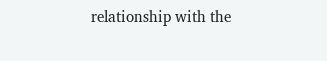relationship with the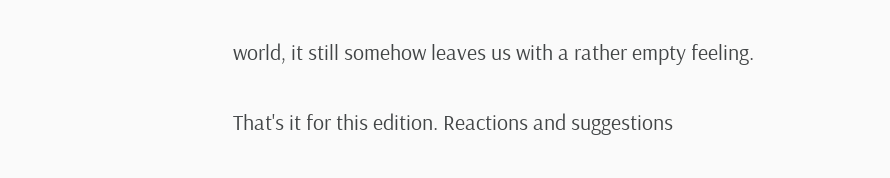world, it still somehow leaves us with a rather empty feeling.

That's it for this edition. Reactions and suggestions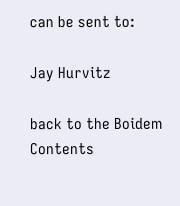can be sent to:

Jay Hurvitz

back to the Boidem Contents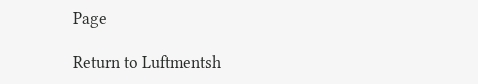Page

Return to Luftmentsh